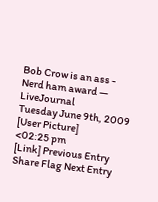Bob Crow is an ass - Nerd ham award — LiveJournal
Tuesday June 9th, 2009
[User Picture]
<02:25 pm
[Link] Previous Entry Share Flag Next Entry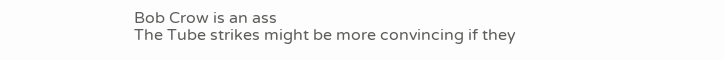Bob Crow is an ass
The Tube strikes might be more convincing if they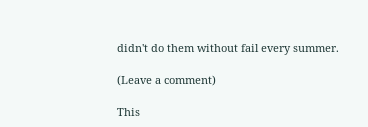didn't do them without fail every summer.

(Leave a comment)

This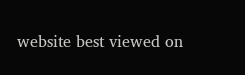website best viewed on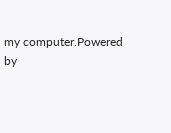my computer.Powered by